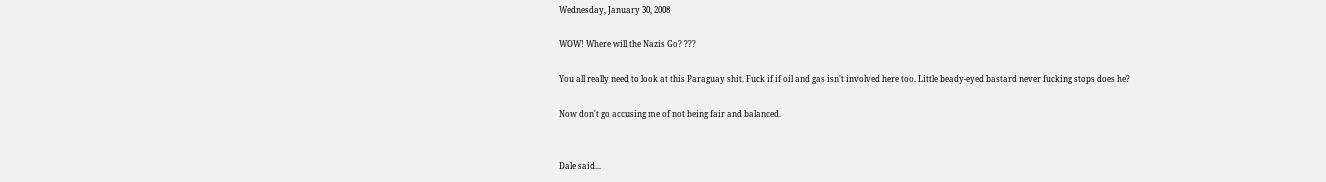Wednesday, January 30, 2008

WOW! Where will the Nazis Go? ???

You all really need to look at this Paraguay shit. Fuck if if oil and gas isn't involved here too. Little beady-eyed bastard never fucking stops does he?

Now don't go accusing me of not being fair and balanced.


Dale said...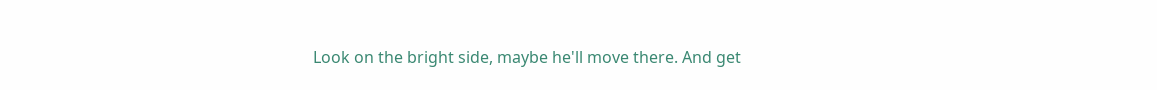Look on the bright side, maybe he'll move there. And get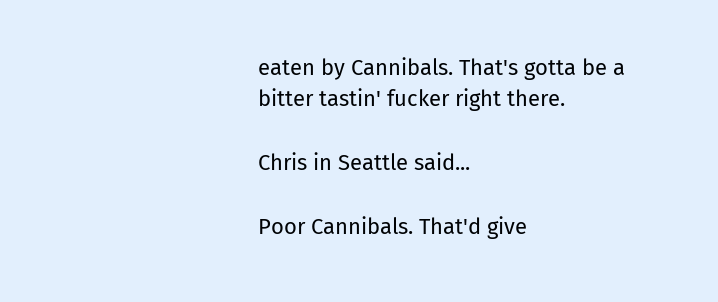eaten by Cannibals. That's gotta be a bitter tastin' fucker right there.

Chris in Seattle said...

Poor Cannibals. That'd give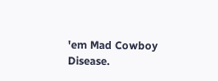'em Mad Cowboy Disease.